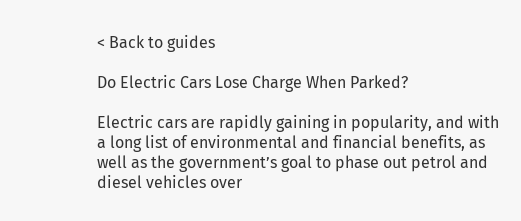< Back to guides

Do Electric Cars Lose Charge When Parked?

Electric cars are rapidly gaining in popularity, and with a long list of environmental and financial benefits, as well as the government’s goal to phase out petrol and diesel vehicles over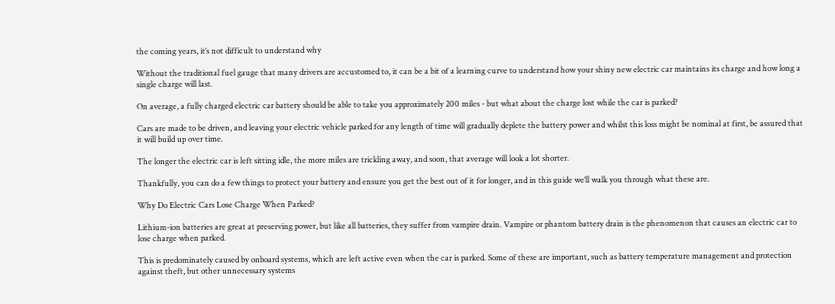the coming years, it’s not difficult to understand why

Without the traditional fuel gauge that many drivers are accustomed to, it can be a bit of a learning curve to understand how your shiny new electric car maintains its charge and how long a single charge will last.

On average, a fully charged electric car battery should be able to take you approximately 200 miles - but what about the charge lost while the car is parked?

Cars are made to be driven, and leaving your electric vehicle parked for any length of time will gradually deplete the battery power and whilst this loss might be nominal at first, be assured that it will build up over time.

The longer the electric car is left sitting idle, the more miles are trickling away, and soon, that average will look a lot shorter.

Thankfully, you can do a few things to protect your battery and ensure you get the best out of it for longer, and in this guide we’ll walk you through what these are.

Why Do Electric Cars Lose Charge When Parked?

Lithium-ion batteries are great at preserving power, but like all batteries, they suffer from vampire drain. Vampire or phantom battery drain is the phenomenon that causes an electric car to lose charge when parked.

This is predominately caused by onboard systems, which are left active even when the car is parked. Some of these are important, such as battery temperature management and protection against theft, but other unnecessary systems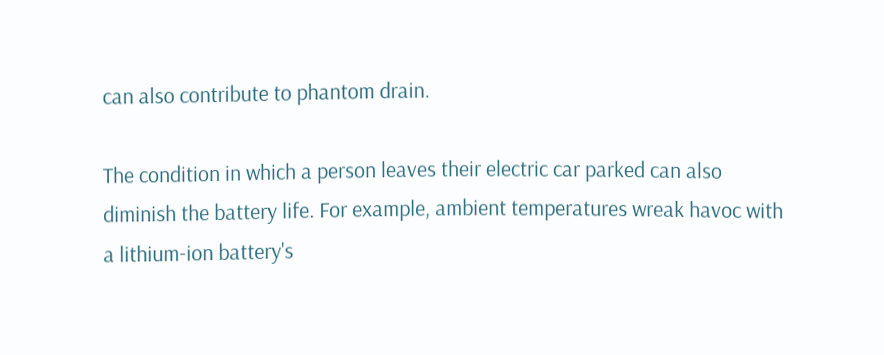can also contribute to phantom drain.

The condition in which a person leaves their electric car parked can also diminish the battery life. For example, ambient temperatures wreak havoc with a lithium-ion battery's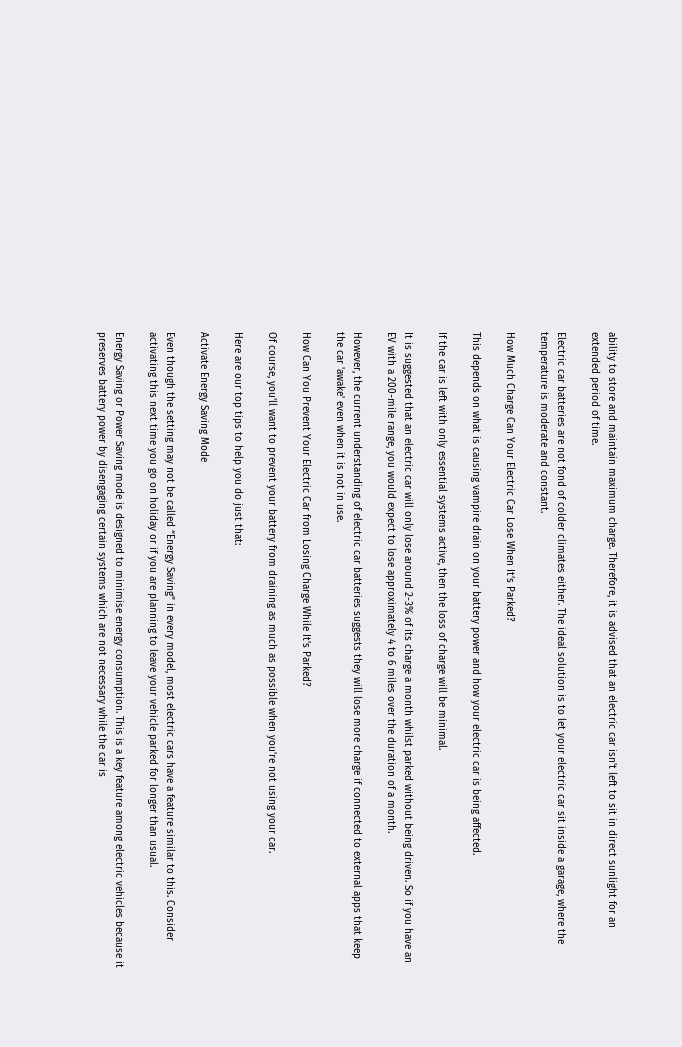ability to store and maintain maximum charge. Therefore, it is advised that an electric car isn't left to sit in direct sunlight for an extended period of time.

Electric car batteries are not fond of colder climates either. The ideal solution is to let your electric car sit inside a garage, where the temperature is moderate and constant.

How Much Charge Can Your Electric Car Lose When It’s Parked?

This depends on what is causing vampire drain on your battery power and how your electric car is being affected.

If the car is left with only essential systems active, then the loss of charge will be minimal.

It is suggested that an electric car will only lose around 2-3% of its charge a month whilst parked without being driven. So if you have an EV with a 200-mile range, you would expect to lose approximately 4 to 6 miles over the duration of a month.

However, the current understanding of electric car batteries suggests they will lose more charge if connected to external apps that keep the car 'awake' even when it is not in use.

How Can You Prevent Your Electric Car from Losing Charge While It's Parked?

Of course, you'll want to prevent your battery from draining as much as possible when you're not using your car.

Here are our top tips to help you do just that:

Activate Energy Saving Mode

Even though the setting may not be called “Energy Saving” in every model, most electric cars have a feature similar to this. Consider activating this next time you go on holiday or if you are planning to leave your vehicle parked for longer than usual.

Energy Saving or Power Saving mode is designed to minimise energy consumption. This is a key feature among electric vehicles because it preserves battery power by disengaging certain systems which are not necessary while the car is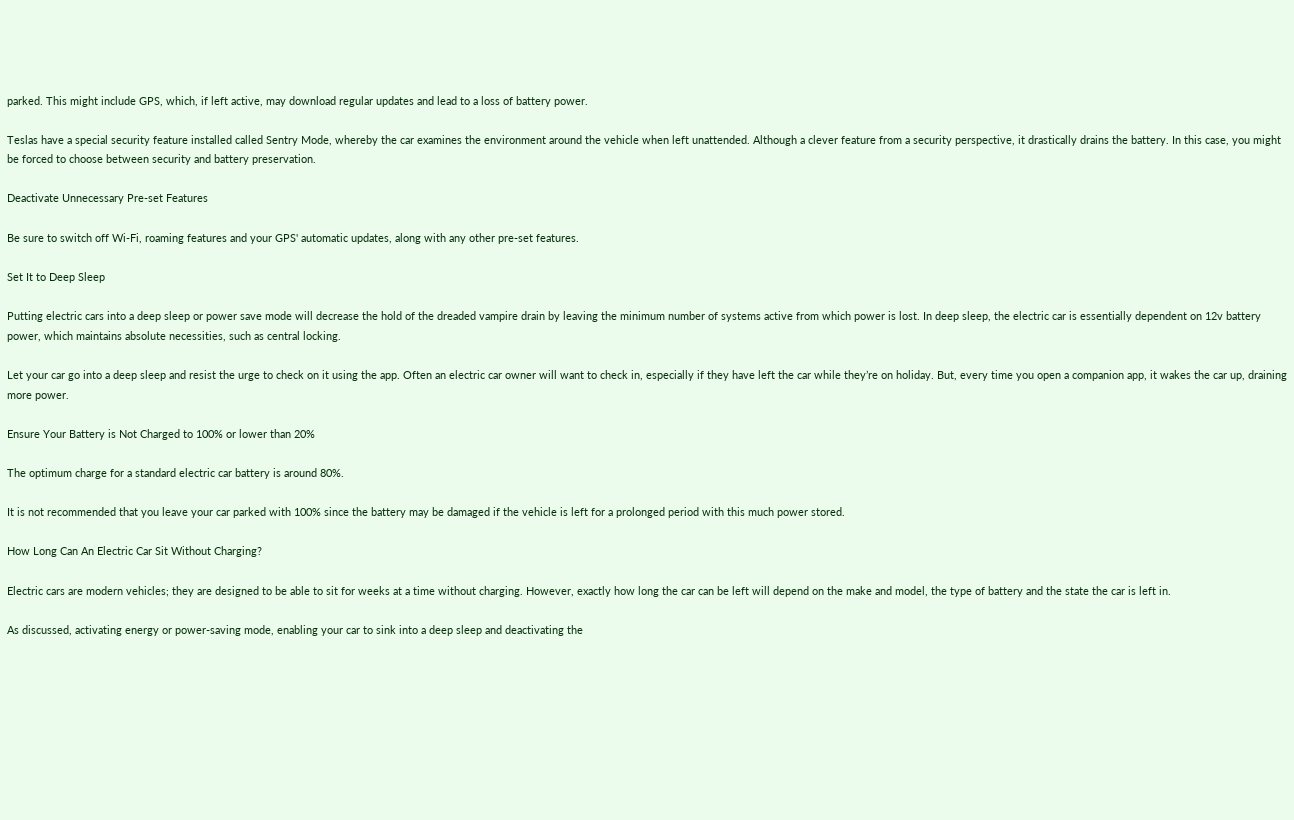parked. This might include GPS, which, if left active, may download regular updates and lead to a loss of battery power.

Teslas have a special security feature installed called Sentry Mode, whereby the car examines the environment around the vehicle when left unattended. Although a clever feature from a security perspective, it drastically drains the battery. In this case, you might be forced to choose between security and battery preservation.

Deactivate Unnecessary Pre-set Features

Be sure to switch off Wi-Fi, roaming features and your GPS' automatic updates, along with any other pre-set features.

Set It to Deep Sleep

Putting electric cars into a deep sleep or power save mode will decrease the hold of the dreaded vampire drain by leaving the minimum number of systems active from which power is lost. In deep sleep, the electric car is essentially dependent on 12v battery power, which maintains absolute necessities, such as central locking.

Let your car go into a deep sleep and resist the urge to check on it using the app. Often an electric car owner will want to check in, especially if they have left the car while they’re on holiday. But, every time you open a companion app, it wakes the car up, draining more power.

Ensure Your Battery is Not Charged to 100% or lower than 20%

The optimum charge for a standard electric car battery is around 80%.

It is not recommended that you leave your car parked with 100% since the battery may be damaged if the vehicle is left for a prolonged period with this much power stored.

How Long Can An Electric Car Sit Without Charging?

Electric cars are modern vehicles; they are designed to be able to sit for weeks at a time without charging. However, exactly how long the car can be left will depend on the make and model, the type of battery and the state the car is left in.

As discussed, activating energy or power-saving mode, enabling your car to sink into a deep sleep and deactivating the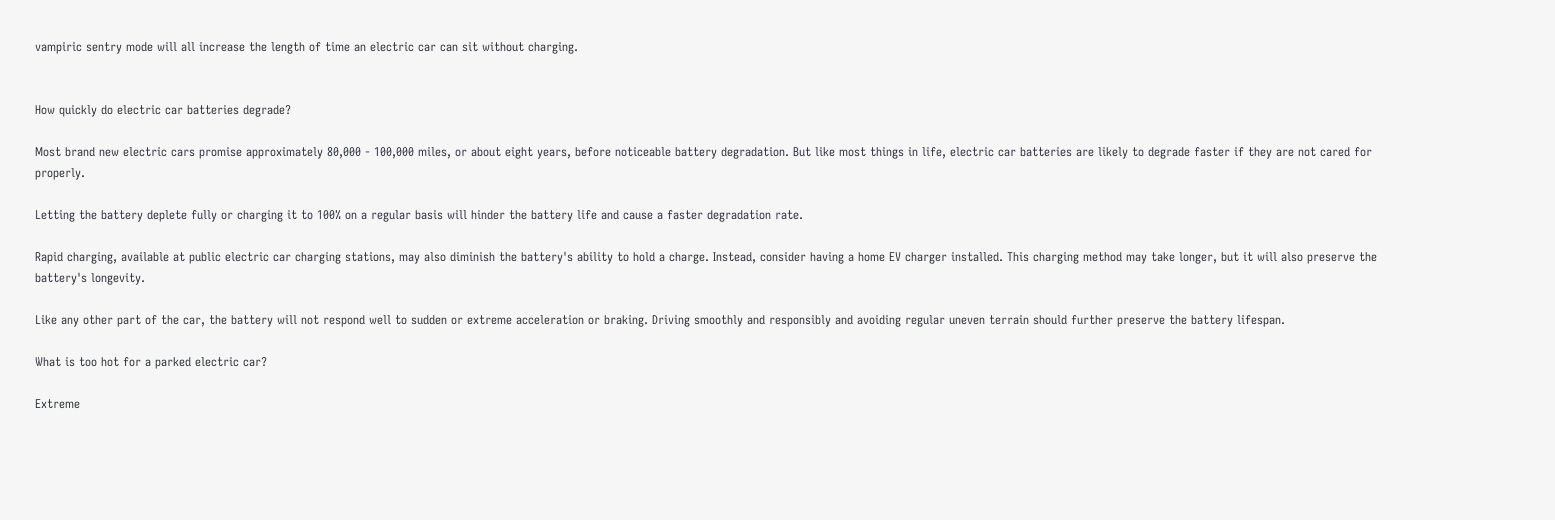vampiric sentry mode will all increase the length of time an electric car can sit without charging.


How quickly do electric car batteries degrade?

Most brand new electric cars promise approximately 80,000 - 100,000 miles, or about eight years, before noticeable battery degradation. But like most things in life, electric car batteries are likely to degrade faster if they are not cared for properly.

Letting the battery deplete fully or charging it to 100% on a regular basis will hinder the battery life and cause a faster degradation rate.

Rapid charging, available at public electric car charging stations, may also diminish the battery's ability to hold a charge. Instead, consider having a home EV charger installed. This charging method may take longer, but it will also preserve the battery's longevity.

Like any other part of the car, the battery will not respond well to sudden or extreme acceleration or braking. Driving smoothly and responsibly and avoiding regular uneven terrain should further preserve the battery lifespan.

What is too hot for a parked electric car?

Extreme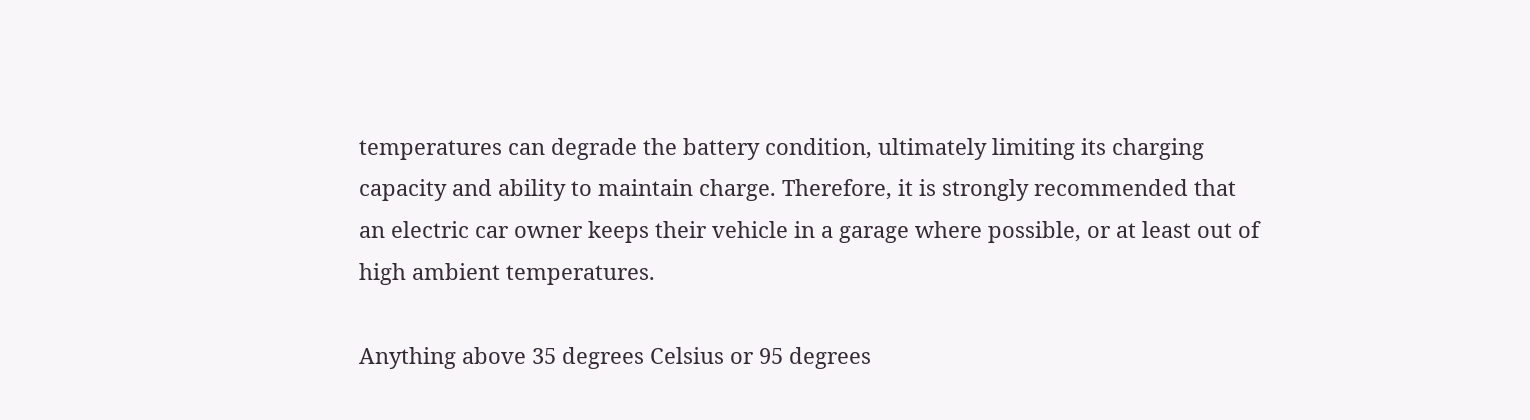temperatures can degrade the battery condition, ultimately limiting its charging capacity and ability to maintain charge. Therefore, it is strongly recommended that an electric car owner keeps their vehicle in a garage where possible, or at least out of high ambient temperatures.

Anything above 35 degrees Celsius or 95 degrees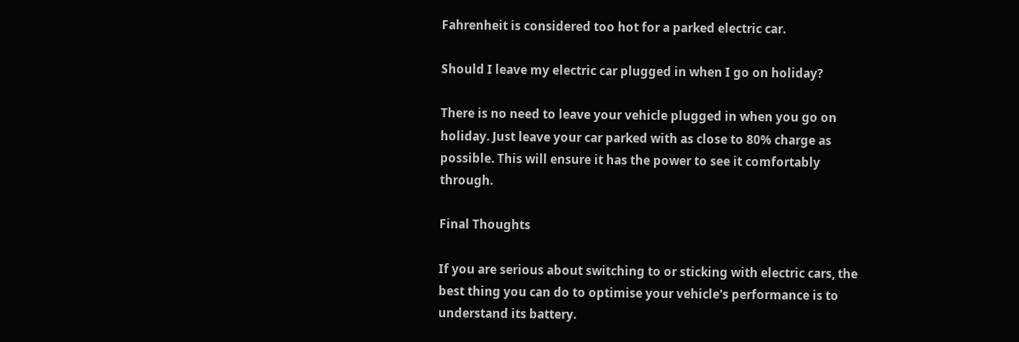Fahrenheit is considered too hot for a parked electric car.

Should I leave my electric car plugged in when I go on holiday?

There is no need to leave your vehicle plugged in when you go on holiday. Just leave your car parked with as close to 80% charge as possible. This will ensure it has the power to see it comfortably through.

Final Thoughts

If you are serious about switching to or sticking with electric cars, the best thing you can do to optimise your vehicle's performance is to understand its battery.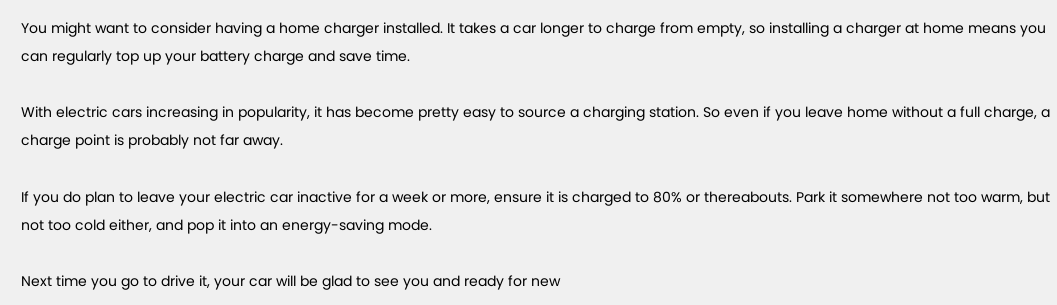You might want to consider having a home charger installed. It takes a car longer to charge from empty, so installing a charger at home means you can regularly top up your battery charge and save time.

With electric cars increasing in popularity, it has become pretty easy to source a charging station. So even if you leave home without a full charge, a charge point is probably not far away.

If you do plan to leave your electric car inactive for a week or more, ensure it is charged to 80% or thereabouts. Park it somewhere not too warm, but not too cold either, and pop it into an energy-saving mode.

Next time you go to drive it, your car will be glad to see you and ready for new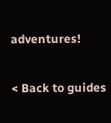adventures!

< Back to guides